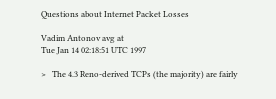Questions about Internet Packet Losses

Vadim Antonov avg at
Tue Jan 14 02:18:51 UTC 1997

>   The 4.3 Reno-derived TCPs (the majority) are fairly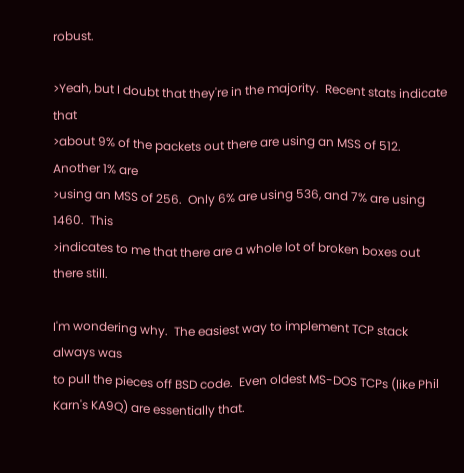robust.

>Yeah, but I doubt that they're in the majority.  Recent stats indicate that
>about 9% of the packets out there are using an MSS of 512.  Another 1% are
>using an MSS of 256.  Only 6% are using 536, and 7% are using 1460.  This
>indicates to me that there are a whole lot of broken boxes out there still.

I'm wondering why.  The easiest way to implement TCP stack always was
to pull the pieces off BSD code.  Even oldest MS-DOS TCPs (like Phil
Karn's KA9Q) are essentially that.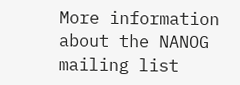More information about the NANOG mailing list